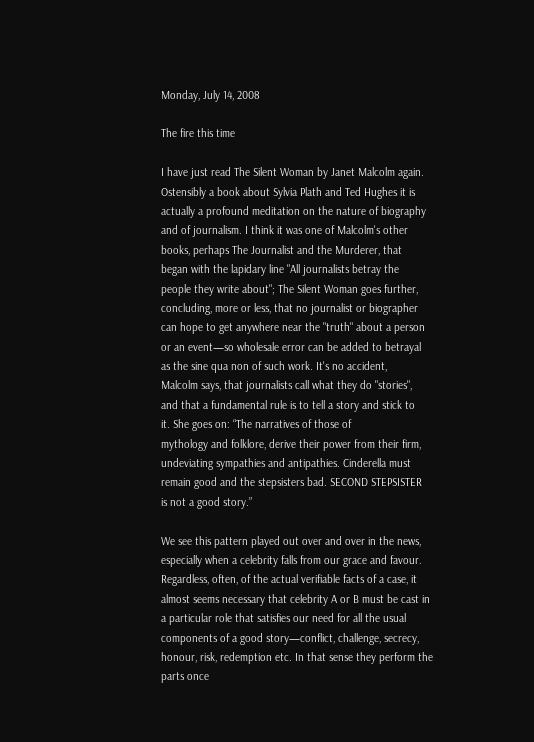Monday, July 14, 2008

The fire this time

I have just read The Silent Woman by Janet Malcolm again.
Ostensibly a book about Sylvia Plath and Ted Hughes it is
actually a profound meditation on the nature of biography
and of journalism. I think it was one of Malcolm's other
books, perhaps The Journalist and the Murderer, that
began with the lapidary line "All journalists betray the
people they write about"; The Silent Woman goes further,
concluding, more or less, that no journalist or biographer
can hope to get anywhere near the "truth" about a person
or an event—so wholesale error can be added to betrayal
as the sine qua non of such work. It's no accident,
Malcolm says, that journalists call what they do "stories",
and that a fundamental rule is to tell a story and stick to
it. She goes on: “The narratives of those of
mythology and folklore, derive their power from their firm,
undeviating sympathies and antipathies. Cinderella must
remain good and the stepsisters bad. SECOND STEPSISTER
is not a good story.”

We see this pattern played out over and over in the news,
especially when a celebrity falls from our grace and favour.
Regardless, often, of the actual verifiable facts of a case, it
almost seems necessary that celebrity A or B must be cast in
a particular role that satisfies our need for all the usual
components of a good story—conflict, challenge, secrecy,
honour, risk, redemption etc. In that sense they perform the
parts once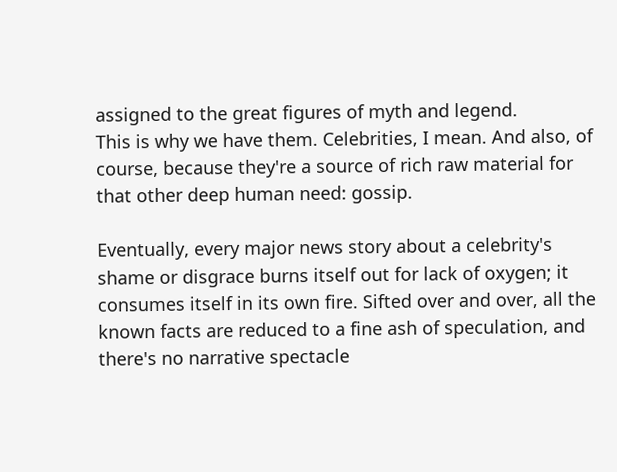assigned to the great figures of myth and legend.
This is why we have them. Celebrities, I mean. And also, of
course, because they're a source of rich raw material for
that other deep human need: gossip.

Eventually, every major news story about a celebrity's
shame or disgrace burns itself out for lack of oxygen; it
consumes itself in its own fire. Sifted over and over, all the
known facts are reduced to a fine ash of speculation, and
there's no narrative spectacle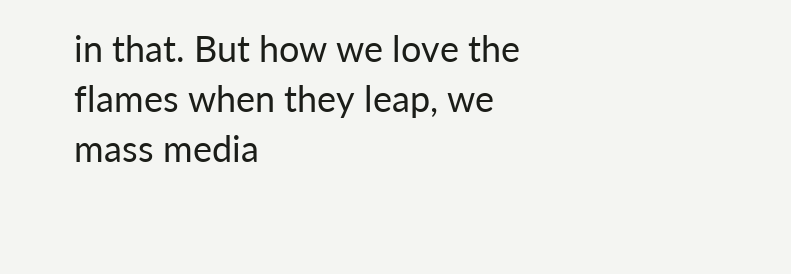in that. But how we love the
flames when they leap, we mass media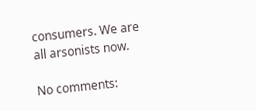consumers. We are
all arsonists now.

No comments: